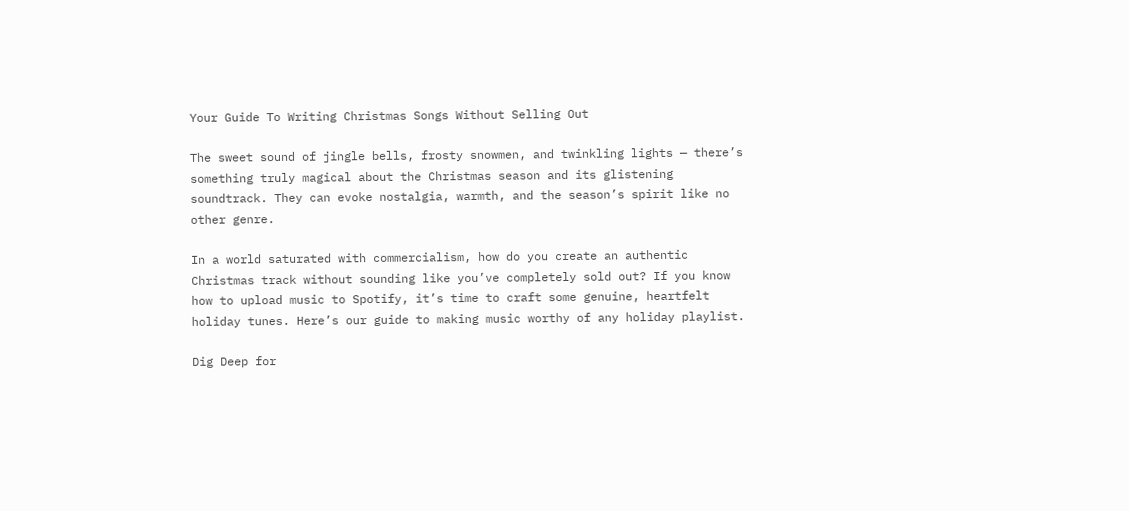Your Guide To Writing Christmas Songs Without Selling Out

The sweet sound of jingle bells, frosty snowmen, and twinkling lights — there’s something truly magical about the Christmas season and its glistening soundtrack. They can evoke nostalgia, warmth, and the season’s spirit like no other genre.

In a world saturated with commercialism, how do you create an authentic Christmas track without sounding like you’ve completely sold out? If you know how to upload music to Spotify, it’s time to craft some genuine, heartfelt holiday tunes. Here’s our guide to making music worthy of any holiday playlist.

Dig Deep for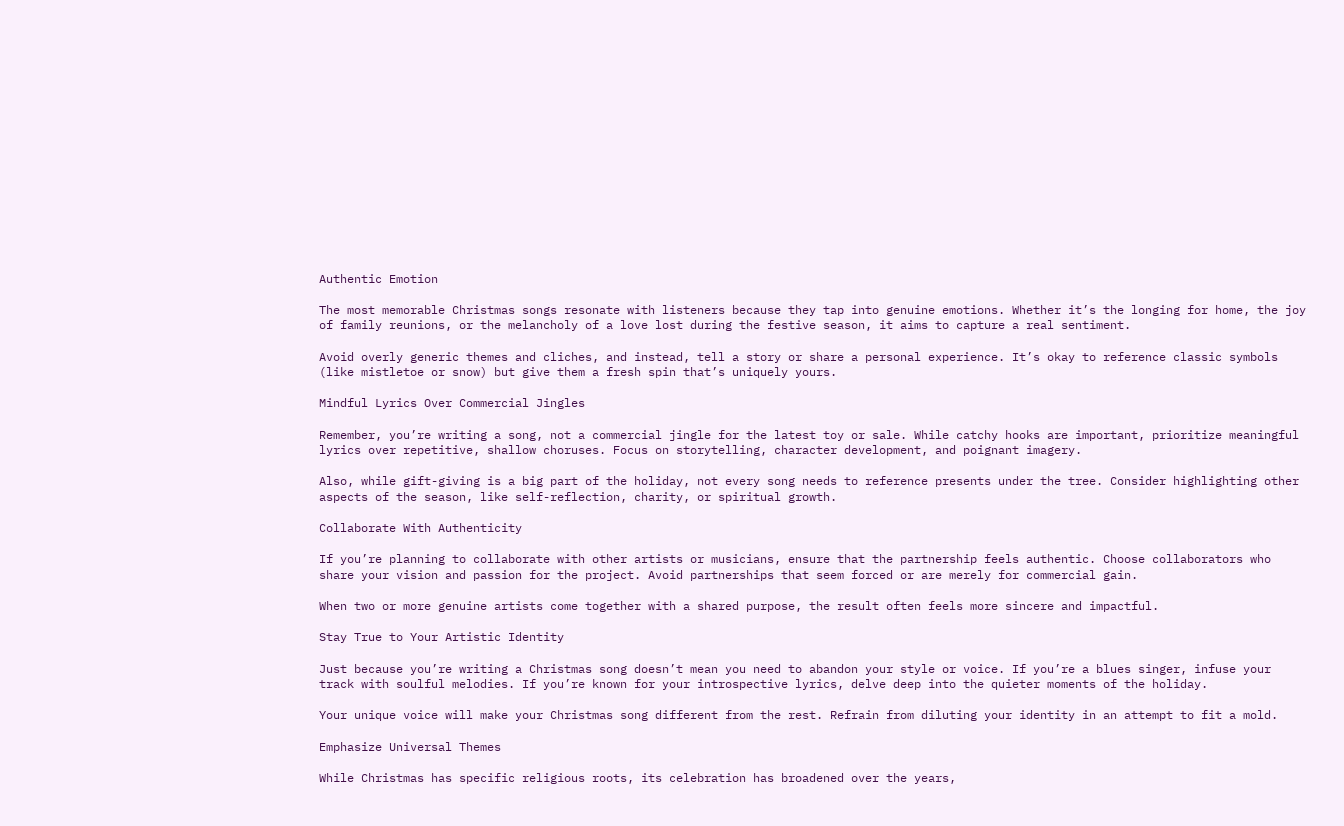Authentic Emotion

The most memorable Christmas songs resonate with listeners because they tap into genuine emotions. Whether it’s the longing for home, the joy of family reunions, or the melancholy of a love lost during the festive season, it aims to capture a real sentiment.

Avoid overly generic themes and cliches, and instead, tell a story or share a personal experience. It’s okay to reference classic symbols (like mistletoe or snow) but give them a fresh spin that’s uniquely yours.

Mindful Lyrics Over Commercial Jingles

Remember, you’re writing a song, not a commercial jingle for the latest toy or sale. While catchy hooks are important, prioritize meaningful lyrics over repetitive, shallow choruses. Focus on storytelling, character development, and poignant imagery.

Also, while gift-giving is a big part of the holiday, not every song needs to reference presents under the tree. Consider highlighting other aspects of the season, like self-reflection, charity, or spiritual growth.

Collaborate With Authenticity

If you’re planning to collaborate with other artists or musicians, ensure that the partnership feels authentic. Choose collaborators who share your vision and passion for the project. Avoid partnerships that seem forced or are merely for commercial gain.

When two or more genuine artists come together with a shared purpose, the result often feels more sincere and impactful.

Stay True to Your Artistic Identity

Just because you’re writing a Christmas song doesn’t mean you need to abandon your style or voice. If you’re a blues singer, infuse your track with soulful melodies. If you’re known for your introspective lyrics, delve deep into the quieter moments of the holiday.

Your unique voice will make your Christmas song different from the rest. Refrain from diluting your identity in an attempt to fit a mold.

Emphasize Universal Themes

While Christmas has specific religious roots, its celebration has broadened over the years,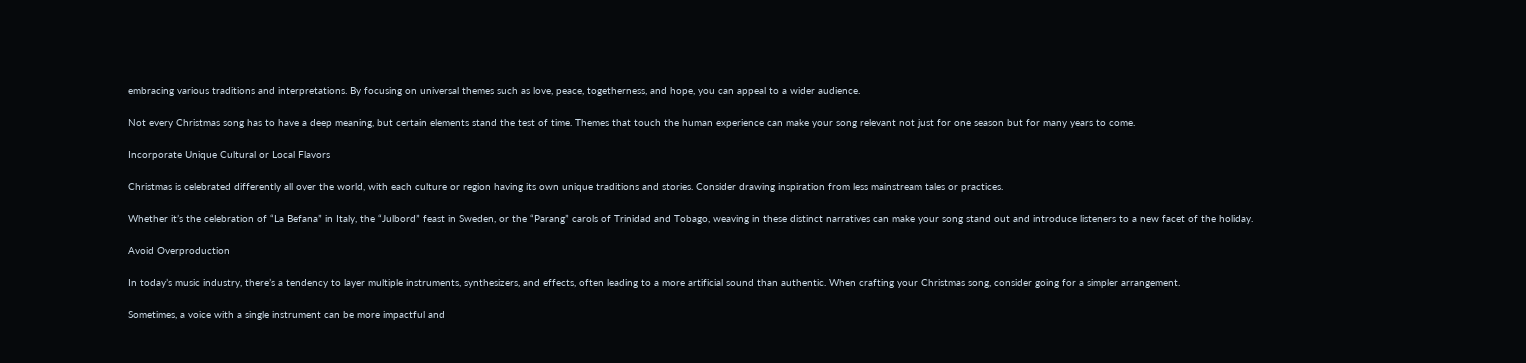embracing various traditions and interpretations. By focusing on universal themes such as love, peace, togetherness, and hope, you can appeal to a wider audience.

Not every Christmas song has to have a deep meaning, but certain elements stand the test of time. Themes that touch the human experience can make your song relevant not just for one season but for many years to come.

Incorporate Unique Cultural or Local Flavors

Christmas is celebrated differently all over the world, with each culture or region having its own unique traditions and stories. Consider drawing inspiration from less mainstream tales or practices.

Whether it’s the celebration of “La Befana” in Italy, the “Julbord” feast in Sweden, or the “Parang” carols of Trinidad and Tobago, weaving in these distinct narratives can make your song stand out and introduce listeners to a new facet of the holiday.

Avoid Overproduction

In today’s music industry, there’s a tendency to layer multiple instruments, synthesizers, and effects, often leading to a more artificial sound than authentic. When crafting your Christmas song, consider going for a simpler arrangement.

Sometimes, a voice with a single instrument can be more impactful and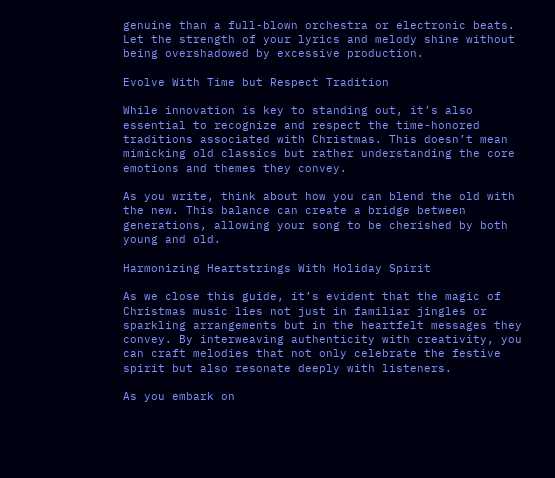genuine than a full-blown orchestra or electronic beats. Let the strength of your lyrics and melody shine without being overshadowed by excessive production.

Evolve With Time but Respect Tradition

While innovation is key to standing out, it’s also essential to recognize and respect the time-honored traditions associated with Christmas. This doesn’t mean mimicking old classics but rather understanding the core emotions and themes they convey.

As you write, think about how you can blend the old with the new. This balance can create a bridge between generations, allowing your song to be cherished by both young and old.

Harmonizing Heartstrings With Holiday Spirit

As we close this guide, it’s evident that the magic of Christmas music lies not just in familiar jingles or sparkling arrangements but in the heartfelt messages they convey. By interweaving authenticity with creativity, you can craft melodies that not only celebrate the festive spirit but also resonate deeply with listeners.

As you embark on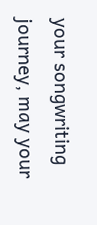your songwriting journey, may your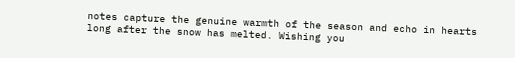notes capture the genuine warmth of the season and echo in hearts long after the snow has melted. Wishing you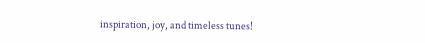inspiration, joy, and timeless tunes!